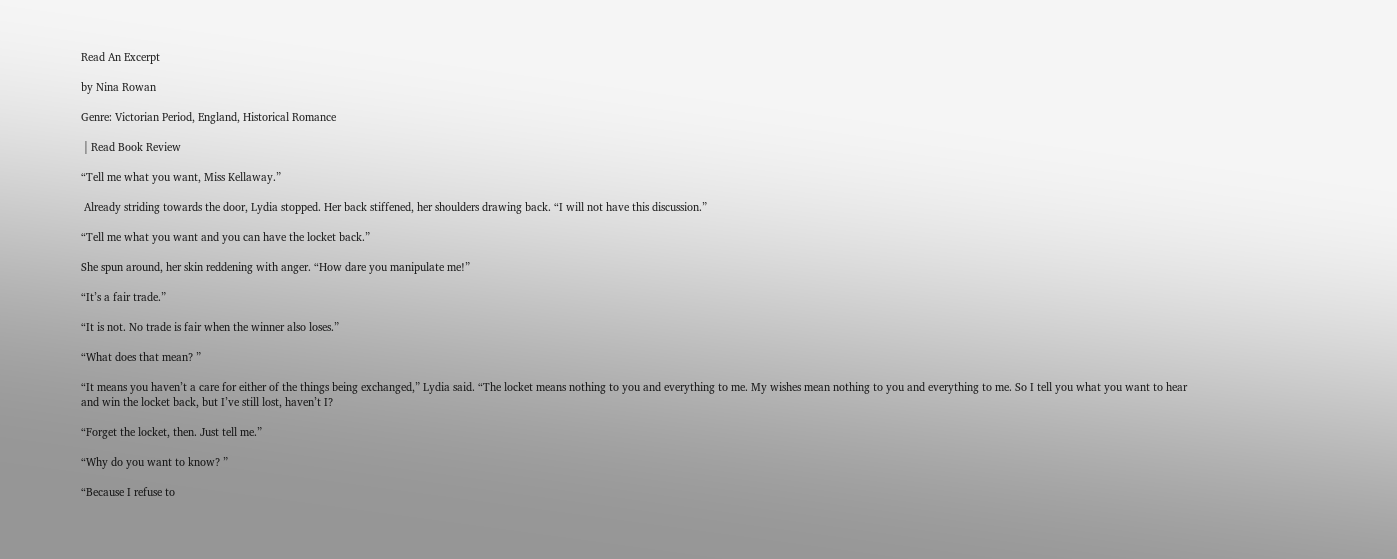Read An Excerpt

by Nina Rowan

Genre: Victorian Period, England, Historical Romance

 | Read Book Review

“Tell me what you want, Miss Kellaway.”

 Already striding towards the door, Lydia stopped. Her back stiffened, her shoulders drawing back. “I will not have this discussion.”

“Tell me what you want and you can have the locket back.”

She spun around, her skin reddening with anger. “How dare you manipulate me!”

“It’s a fair trade.”

“It is not. No trade is fair when the winner also loses.”

“What does that mean? ”

“It means you haven’t a care for either of the things being exchanged,” Lydia said. “The locket means nothing to you and everything to me. My wishes mean nothing to you and everything to me. So I tell you what you want to hear and win the locket back, but I’ve still lost, haven’t I?

“Forget the locket, then. Just tell me.”

“Why do you want to know? ”

“Because I refuse to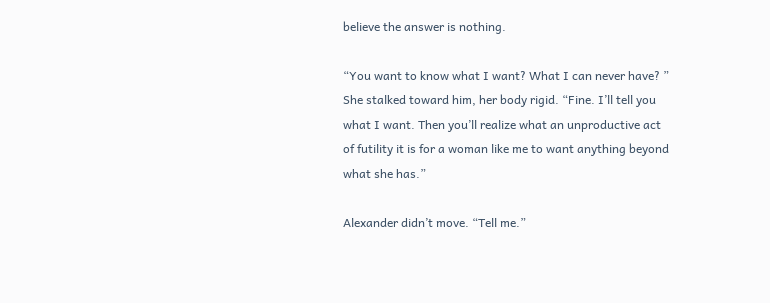believe the answer is nothing.

“You want to know what I want? What I can never have? ” She stalked toward him, her body rigid. “Fine. I’ll tell you what I want. Then you’ll realize what an unproductive act of futility it is for a woman like me to want anything beyond what she has.”

Alexander didn’t move. “Tell me.”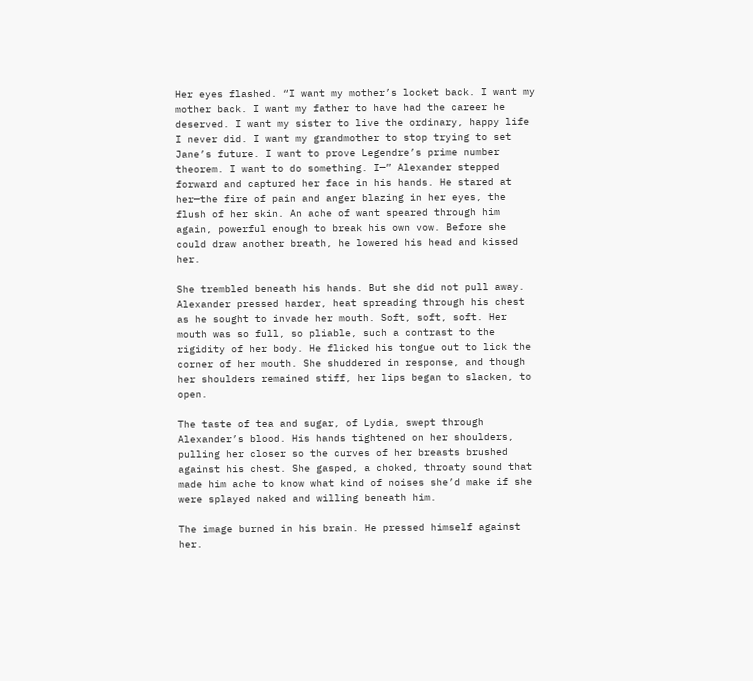Her eyes flashed. “I want my mother’s locket back. I want my mother back. I want my father to have had the career he deserved. I want my sister to live the ordinary, happy life I never did. I want my grandmother to stop trying to set Jane’s future. I want to prove Legendre’s prime number theorem. I want to do something. I—” Alexander stepped forward and captured her face in his hands. He stared at her—the fire of pain and anger blazing in her eyes, the flush of her skin. An ache of want speared through him again, powerful enough to break his own vow. Before she could draw another breath, he lowered his head and kissed her.

She trembled beneath his hands. But she did not pull away. Alexander pressed harder, heat spreading through his chest as he sought to invade her mouth. Soft, soft, soft. Her mouth was so full, so pliable, such a contrast to the rigidity of her body. He flicked his tongue out to lick the corner of her mouth. She shuddered in response, and though her shoulders remained stiff, her lips began to slacken, to open.

The taste of tea and sugar, of Lydia, swept through Alexander’s blood. His hands tightened on her shoulders, pulling her closer so the curves of her breasts brushed against his chest. She gasped, a choked, throaty sound that made him ache to know what kind of noises she’d make if she were splayed naked and willing beneath him.

The image burned in his brain. He pressed himself against her.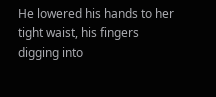He lowered his hands to her tight waist, his fingers digging into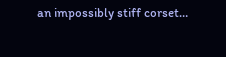an impossibly stiff corset…